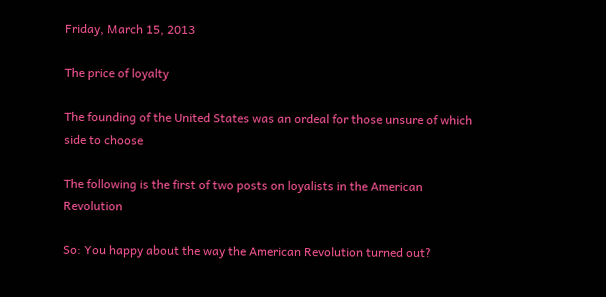Friday, March 15, 2013

The price of loyalty

The founding of the United States was an ordeal for those unsure of which side to choose

The following is the first of two posts on loyalists in the American Revolution

So: You happy about the way the American Revolution turned out?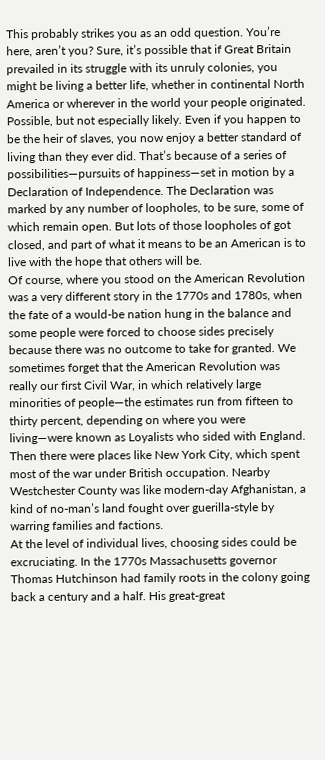This probably strikes you as an odd question. You’re here, aren’t you? Sure, it’s possible that if Great Britain prevailed in its struggle with its unruly colonies, you might be living a better life, whether in continental North America or wherever in the world your people originated. Possible, but not especially likely. Even if you happen to be the heir of slaves, you now enjoy a better standard of living than they ever did. That’s because of a series of possibilities—pursuits of happiness—set in motion by a Declaration of Independence. The Declaration was marked by any number of loopholes, to be sure, some of which remain open. But lots of those loopholes of got closed, and part of what it means to be an American is to live with the hope that others will be.
Of course, where you stood on the American Revolution was a very different story in the 1770s and 1780s, when the fate of a would-be nation hung in the balance and some people were forced to choose sides precisely because there was no outcome to take for granted. We sometimes forget that the American Revolution was really our first Civil War, in which relatively large minorities of people—the estimates run from fifteen to thirty percent, depending on where you were living—were known as Loyalists who sided with England. Then there were places like New York City, which spent most of the war under British occupation. Nearby Westchester County was like modern-day Afghanistan, a kind of no-man’s land fought over guerilla-style by warring families and factions.
At the level of individual lives, choosing sides could be excruciating. In the 1770s Massachusetts governor Thomas Hutchinson had family roots in the colony going back a century and a half. His great-great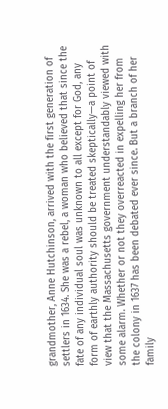grandmother, Anne Hutchinson, arrived with the first generation of settlers in 1634. She was a rebel, a woman who believed that since the fate of any individual soul was unknown to all except for God, any form of earthly authority should be treated skeptically—a point of view that the Massachusetts government understandably viewed with some alarm. Whether or not they overreacted in expelling her from the colony in 1637 has been debated ever since. But a branch of her family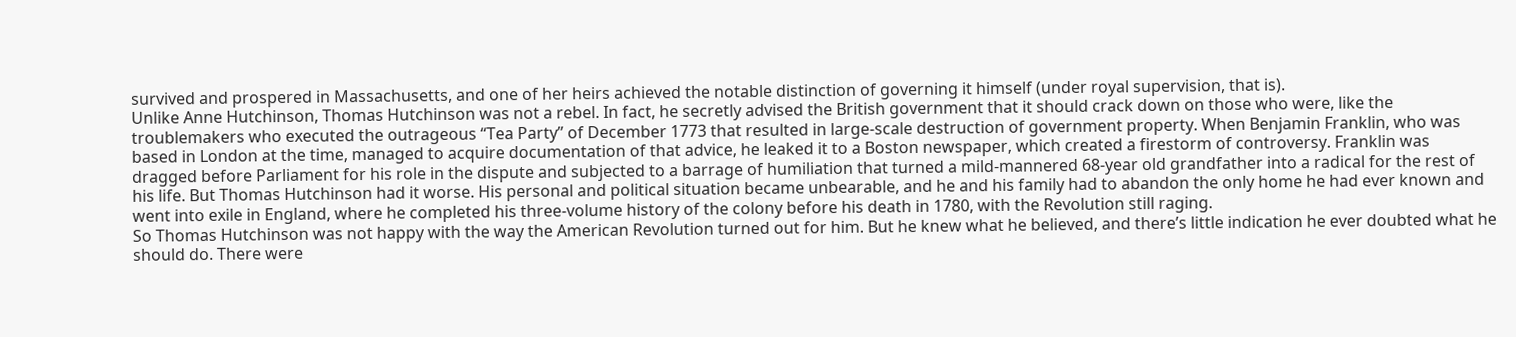survived and prospered in Massachusetts, and one of her heirs achieved the notable distinction of governing it himself (under royal supervision, that is).
Unlike Anne Hutchinson, Thomas Hutchinson was not a rebel. In fact, he secretly advised the British government that it should crack down on those who were, like the troublemakers who executed the outrageous “Tea Party” of December 1773 that resulted in large-scale destruction of government property. When Benjamin Franklin, who was based in London at the time, managed to acquire documentation of that advice, he leaked it to a Boston newspaper, which created a firestorm of controversy. Franklin was dragged before Parliament for his role in the dispute and subjected to a barrage of humiliation that turned a mild-mannered 68-year old grandfather into a radical for the rest of his life. But Thomas Hutchinson had it worse. His personal and political situation became unbearable, and he and his family had to abandon the only home he had ever known and went into exile in England, where he completed his three-volume history of the colony before his death in 1780, with the Revolution still raging.
So Thomas Hutchinson was not happy with the way the American Revolution turned out for him. But he knew what he believed, and there’s little indication he ever doubted what he should do. There were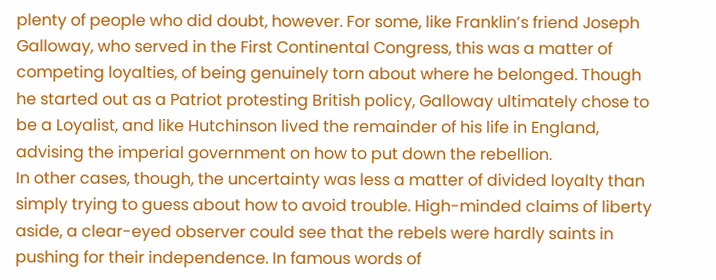plenty of people who did doubt, however. For some, like Franklin’s friend Joseph Galloway, who served in the First Continental Congress, this was a matter of competing loyalties, of being genuinely torn about where he belonged. Though he started out as a Patriot protesting British policy, Galloway ultimately chose to be a Loyalist, and like Hutchinson lived the remainder of his life in England, advising the imperial government on how to put down the rebellion.
In other cases, though, the uncertainty was less a matter of divided loyalty than simply trying to guess about how to avoid trouble. High-minded claims of liberty aside, a clear-eyed observer could see that the rebels were hardly saints in pushing for their independence. In famous words of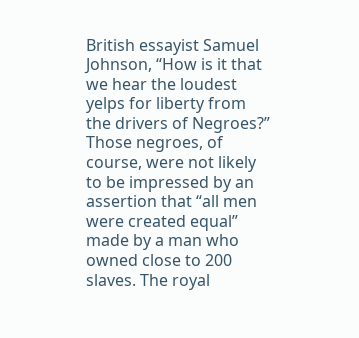British essayist Samuel Johnson, “How is it that we hear the loudest yelps for liberty from the drivers of Negroes?” Those negroes, of course, were not likely to be impressed by an assertion that “all men were created equal” made by a man who owned close to 200 slaves. The royal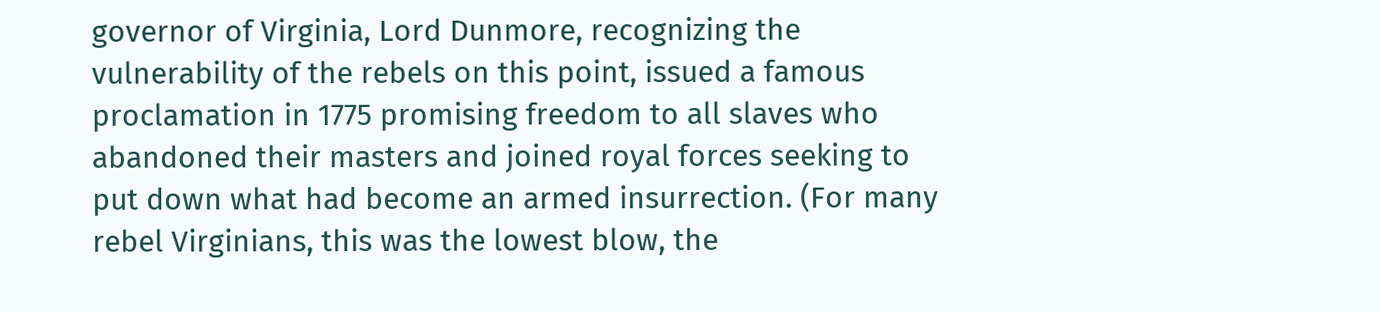governor of Virginia, Lord Dunmore, recognizing the vulnerability of the rebels on this point, issued a famous proclamation in 1775 promising freedom to all slaves who abandoned their masters and joined royal forces seeking to put down what had become an armed insurrection. (For many rebel Virginians, this was the lowest blow, the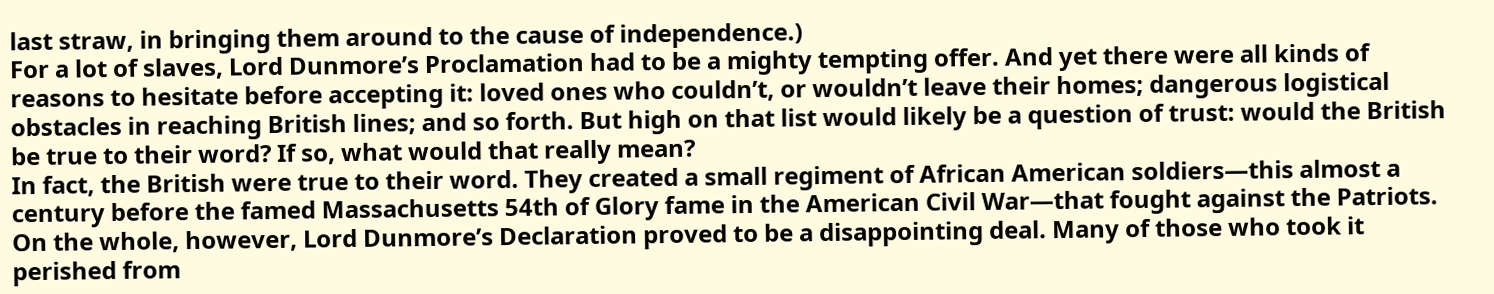last straw, in bringing them around to the cause of independence.)
For a lot of slaves, Lord Dunmore’s Proclamation had to be a mighty tempting offer. And yet there were all kinds of reasons to hesitate before accepting it: loved ones who couldn’t, or wouldn’t leave their homes; dangerous logistical obstacles in reaching British lines; and so forth. But high on that list would likely be a question of trust: would the British be true to their word? If so, what would that really mean?
In fact, the British were true to their word. They created a small regiment of African American soldiers—this almost a century before the famed Massachusetts 54th of Glory fame in the American Civil War—that fought against the Patriots. On the whole, however, Lord Dunmore’s Declaration proved to be a disappointing deal. Many of those who took it perished from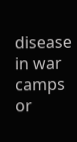disease in war camps or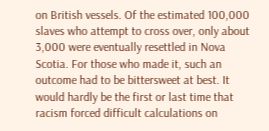on British vessels. Of the estimated 100,000 slaves who attempt to cross over, only about 3,000 were eventually resettled in Nova Scotia. For those who made it, such an outcome had to be bittersweet at best. It would hardly be the first or last time that racism forced difficult calculations on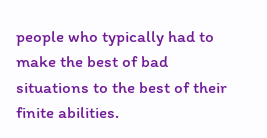people who typically had to make the best of bad situations to the best of their finite abilities.